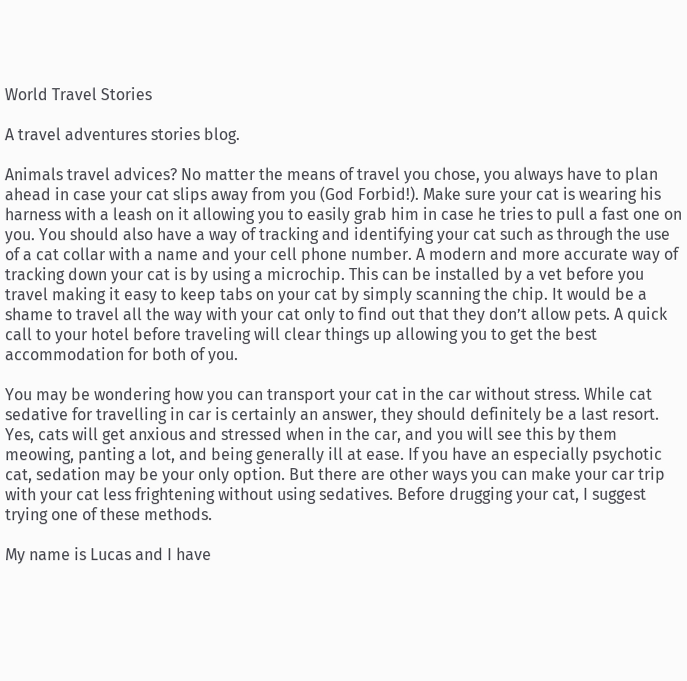World Travel Stories

A travel adventures stories blog.

Animals travel advices? No matter the means of travel you chose, you always have to plan ahead in case your cat slips away from you (God Forbid!). Make sure your cat is wearing his harness with a leash on it allowing you to easily grab him in case he tries to pull a fast one on you. You should also have a way of tracking and identifying your cat such as through the use of a cat collar with a name and your cell phone number. A modern and more accurate way of tracking down your cat is by using a microchip. This can be installed by a vet before you travel making it easy to keep tabs on your cat by simply scanning the chip. It would be a shame to travel all the way with your cat only to find out that they don’t allow pets. A quick call to your hotel before traveling will clear things up allowing you to get the best accommodation for both of you.

You may be wondering how you can transport your cat in the car without stress. While cat sedative for travelling in car is certainly an answer, they should definitely be a last resort. Yes, cats will get anxious and stressed when in the car, and you will see this by them meowing, panting a lot, and being generally ill at ease. If you have an especially psychotic cat, sedation may be your only option. But there are other ways you can make your car trip with your cat less frightening without using sedatives. Before drugging your cat, I suggest trying one of these methods.

My name is Lucas and I have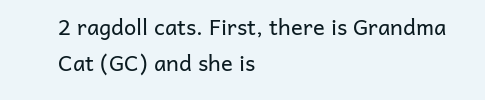2 ragdoll cats. First, there is Grandma Cat (GC) and she is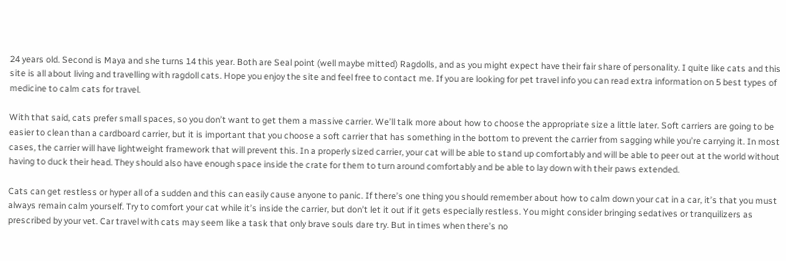24 years old. Second is Maya and she turns 14 this year. Both are Seal point (well maybe mitted) Ragdolls, and as you might expect have their fair share of personality. I quite like cats and this site is all about living and travelling with ragdoll cats. Hope you enjoy the site and feel free to contact me. If you are looking for pet travel info you can read extra information on 5 best types of medicine to calm cats for travel.

With that said, cats prefer small spaces, so you don’t want to get them a massive carrier. We’ll talk more about how to choose the appropriate size a little later. Soft carriers are going to be easier to clean than a cardboard carrier, but it is important that you choose a soft carrier that has something in the bottom to prevent the carrier from sagging while you’re carrying it. In most cases, the carrier will have lightweight framework that will prevent this. In a properly sized carrier, your cat will be able to stand up comfortably and will be able to peer out at the world without having to duck their head. They should also have enough space inside the crate for them to turn around comfortably and be able to lay down with their paws extended.

Cats can get restless or hyper all of a sudden and this can easily cause anyone to panic. If there’s one thing you should remember about how to calm down your cat in a car, it’s that you must always remain calm yourself. Try to comfort your cat while it’s inside the carrier, but don’t let it out if it gets especially restless. You might consider bringing sedatives or tranquilizers as prescribed by your vet. Car travel with cats may seem like a task that only brave souls dare try. But in times when there’s no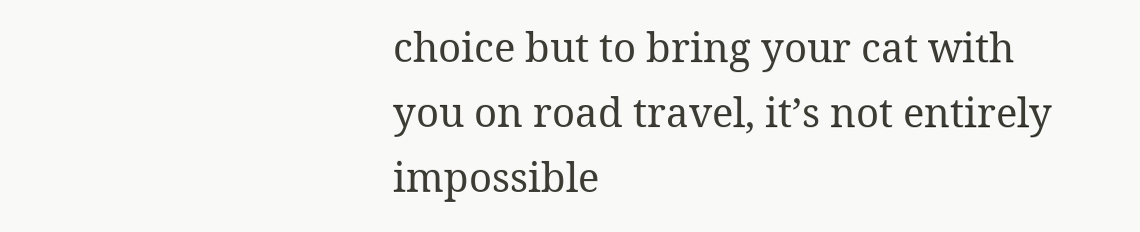choice but to bring your cat with you on road travel, it’s not entirely impossible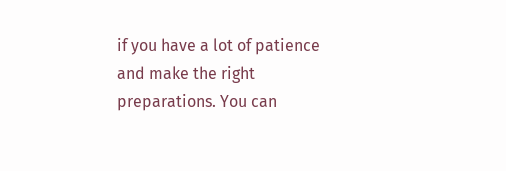if you have a lot of patience and make the right preparations. You can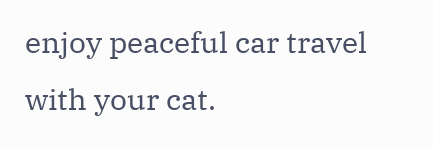enjoy peaceful car travel with your cat.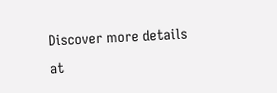Discover more details at